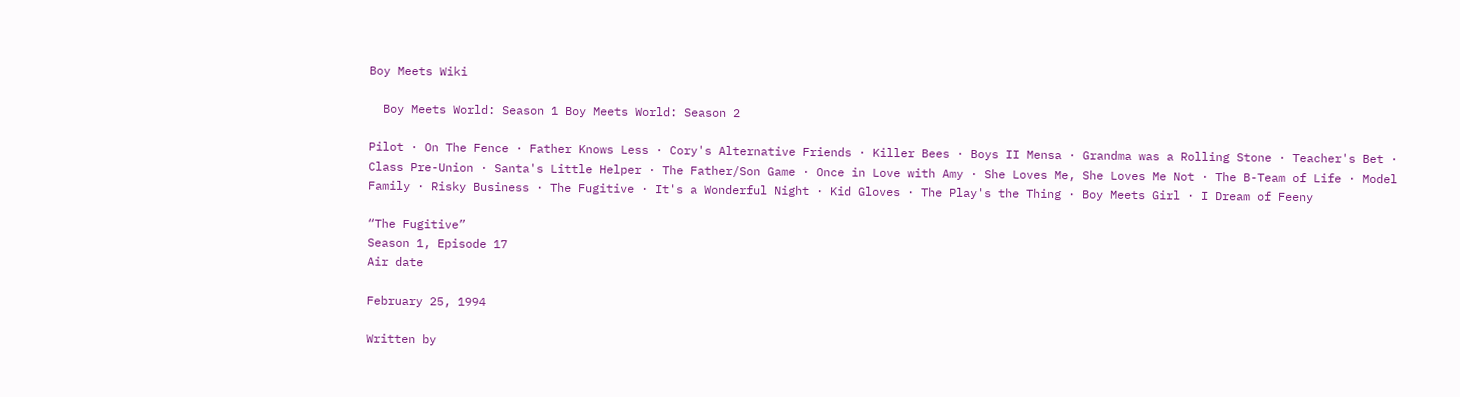Boy Meets Wiki

  Boy Meets World: Season 1 Boy Meets World: Season 2

Pilot · On The Fence · Father Knows Less · Cory's Alternative Friends · Killer Bees · Boys II Mensa · Grandma was a Rolling Stone · Teacher's Bet · Class Pre-Union · Santa's Little Helper · The Father/Son Game · Once in Love with Amy · She Loves Me, She Loves Me Not · The B-Team of Life · Model Family · Risky Business · The Fugitive · It's a Wonderful Night · Kid Gloves · The Play's the Thing · Boy Meets Girl · I Dream of Feeny

“The Fugitive”
Season 1, Episode 17
Air date

February 25, 1994

Written by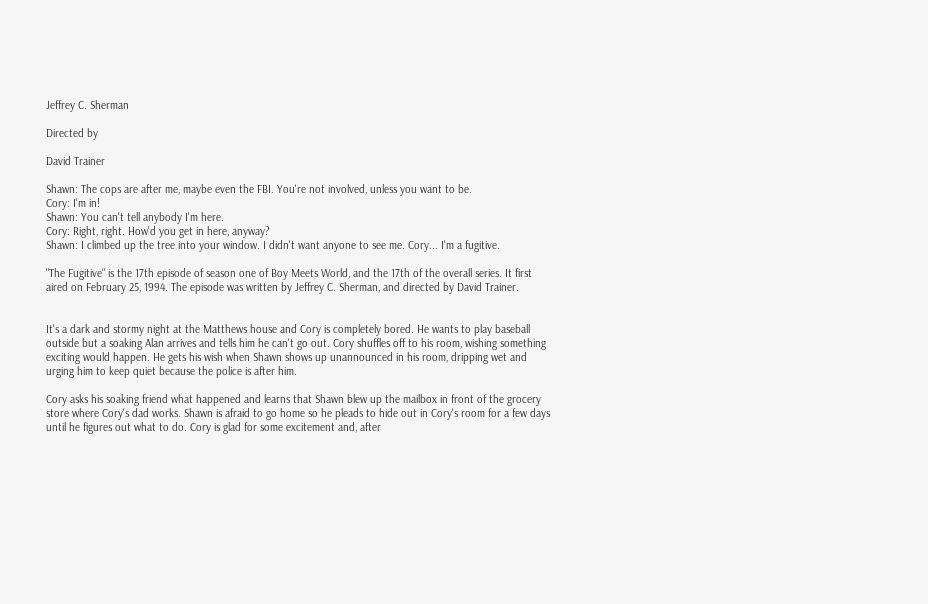Jeffrey C. Sherman

Directed by

David Trainer

Shawn: The cops are after me, maybe even the FBI. You're not involved, unless you want to be.
Cory: I'm in!
Shawn: You can't tell anybody I'm here.
Cory: Right, right. How'd you get in here, anyway?
Shawn: I climbed up the tree into your window. I didn't want anyone to see me. Cory... I'm a fugitive.

"The Fugitive" is the 17th episode of season one of Boy Meets World, and the 17th of the overall series. It first aired on February 25, 1994. The episode was written by Jeffrey C. Sherman, and directed by David Trainer.


It's a dark and stormy night at the Matthews house and Cory is completely bored. He wants to play baseball outside but a soaking Alan arrives and tells him he can't go out. Cory shuffles off to his room, wishing something exciting would happen. He gets his wish when Shawn shows up unannounced in his room, dripping wet and urging him to keep quiet because the police is after him.

Cory asks his soaking friend what happened and learns that Shawn blew up the mailbox in front of the grocery store where Cory's dad works. Shawn is afraid to go home so he pleads to hide out in Cory's room for a few days until he figures out what to do. Cory is glad for some excitement and, after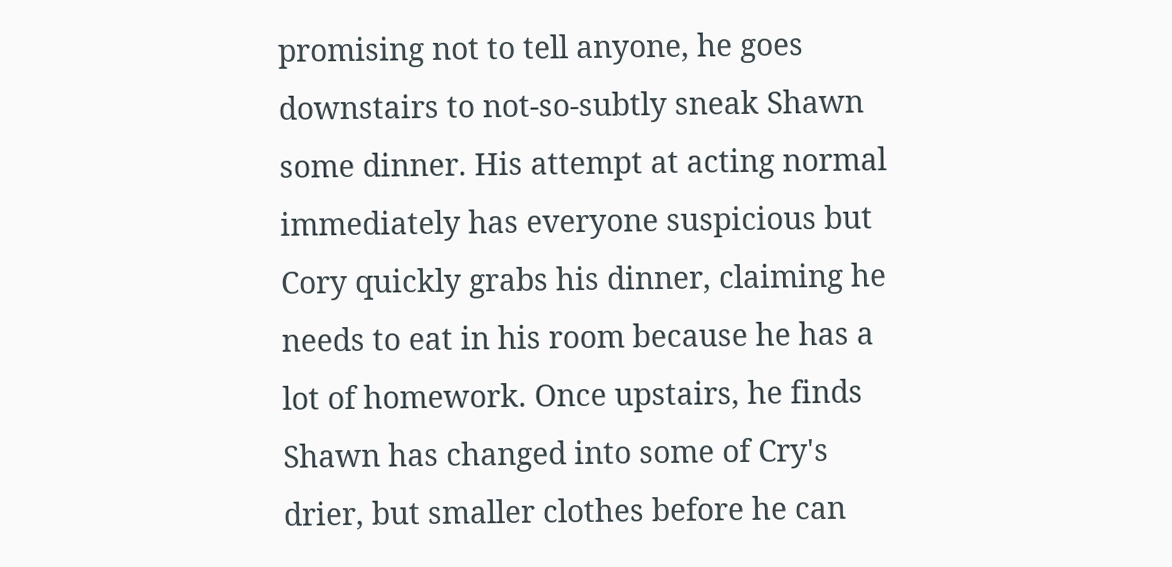promising not to tell anyone, he goes downstairs to not-so-subtly sneak Shawn some dinner. His attempt at acting normal immediately has everyone suspicious but Cory quickly grabs his dinner, claiming he needs to eat in his room because he has a lot of homework. Once upstairs, he finds Shawn has changed into some of Cry's drier, but smaller clothes before he can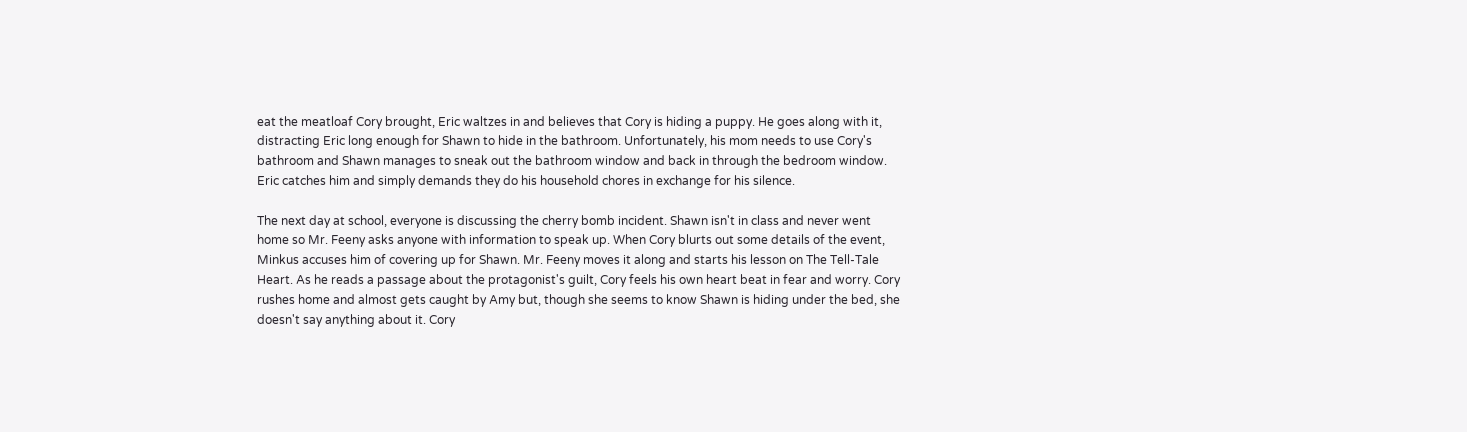eat the meatloaf Cory brought, Eric waltzes in and believes that Cory is hiding a puppy. He goes along with it, distracting Eric long enough for Shawn to hide in the bathroom. Unfortunately, his mom needs to use Cory's bathroom and Shawn manages to sneak out the bathroom window and back in through the bedroom window. Eric catches him and simply demands they do his household chores in exchange for his silence.

The next day at school, everyone is discussing the cherry bomb incident. Shawn isn't in class and never went home so Mr. Feeny asks anyone with information to speak up. When Cory blurts out some details of the event, Minkus accuses him of covering up for Shawn. Mr. Feeny moves it along and starts his lesson on The Tell-Tale Heart. As he reads a passage about the protagonist's guilt, Cory feels his own heart beat in fear and worry. Cory rushes home and almost gets caught by Amy but, though she seems to know Shawn is hiding under the bed, she doesn't say anything about it. Cory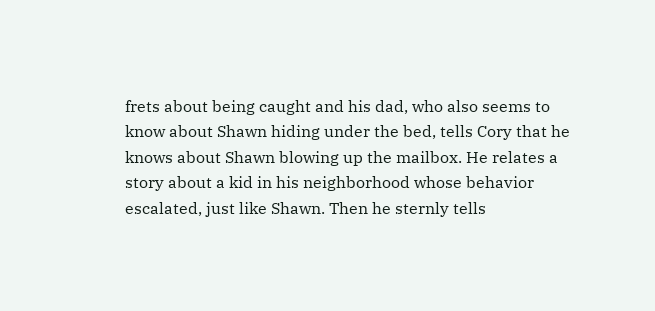frets about being caught and his dad, who also seems to know about Shawn hiding under the bed, tells Cory that he knows about Shawn blowing up the mailbox. He relates a story about a kid in his neighborhood whose behavior escalated, just like Shawn. Then he sternly tells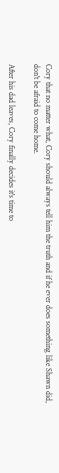Cory that no matter what, Cory should always tell him the truth and if he ever does something like Shawn did, don't be afraid to come home.

After his dad leaves, Cory finally decides it's time to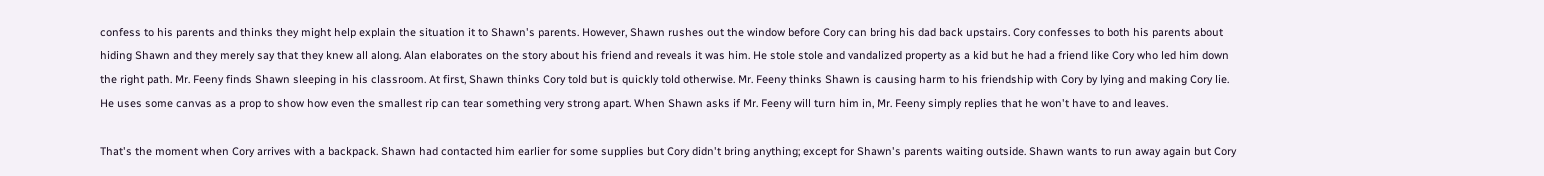confess to his parents and thinks they might help explain the situation it to Shawn's parents. However, Shawn rushes out the window before Cory can bring his dad back upstairs. Cory confesses to both his parents about hiding Shawn and they merely say that they knew all along. Alan elaborates on the story about his friend and reveals it was him. He stole stole and vandalized property as a kid but he had a friend like Cory who led him down the right path. Mr. Feeny finds Shawn sleeping in his classroom. At first, Shawn thinks Cory told but is quickly told otherwise. Mr. Feeny thinks Shawn is causing harm to his friendship with Cory by lying and making Cory lie. He uses some canvas as a prop to show how even the smallest rip can tear something very strong apart. When Shawn asks if Mr. Feeny will turn him in, Mr. Feeny simply replies that he won't have to and leaves.

That's the moment when Cory arrives with a backpack. Shawn had contacted him earlier for some supplies but Cory didn't bring anything; except for Shawn's parents waiting outside. Shawn wants to run away again but Cory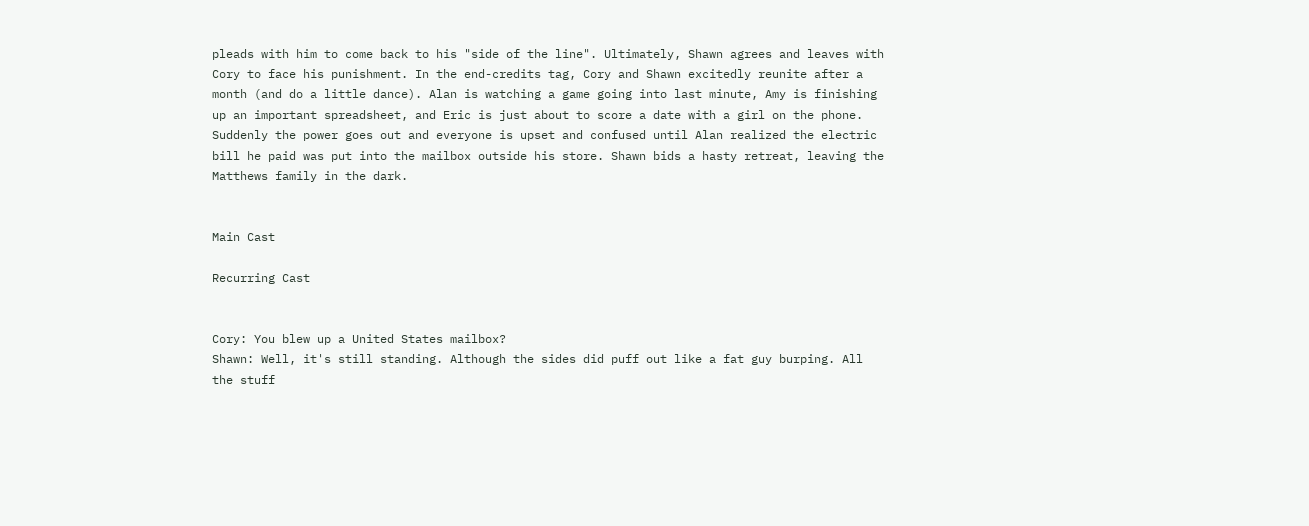pleads with him to come back to his "side of the line". Ultimately, Shawn agrees and leaves with Cory to face his punishment. In the end-credits tag, Cory and Shawn excitedly reunite after a month (and do a little dance). Alan is watching a game going into last minute, Amy is finishing up an important spreadsheet, and Eric is just about to score a date with a girl on the phone. Suddenly the power goes out and everyone is upset and confused until Alan realized the electric bill he paid was put into the mailbox outside his store. Shawn bids a hasty retreat, leaving the Matthews family in the dark.


Main Cast

Recurring Cast


Cory: You blew up a United States mailbox?
Shawn: Well, it's still standing. Although the sides did puff out like a fat guy burping. All the stuff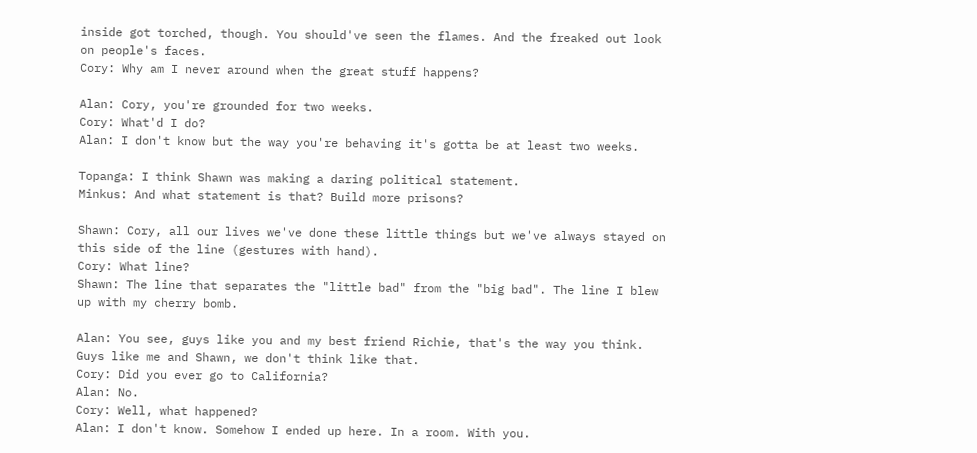inside got torched, though. You should've seen the flames. And the freaked out look on people's faces.
Cory: Why am I never around when the great stuff happens?

Alan: Cory, you're grounded for two weeks.
Cory: What'd I do?
Alan: I don't know but the way you're behaving it's gotta be at least two weeks.

Topanga: I think Shawn was making a daring political statement.
Minkus: And what statement is that? Build more prisons?

Shawn: Cory, all our lives we've done these little things but we've always stayed on this side of the line (gestures with hand).
Cory: What line?
Shawn: The line that separates the "little bad" from the "big bad". The line I blew up with my cherry bomb.

Alan: You see, guys like you and my best friend Richie, that's the way you think. Guys like me and Shawn, we don't think like that.
Cory: Did you ever go to California?
Alan: No.
Cory: Well, what happened?
Alan: I don't know. Somehow I ended up here. In a room. With you.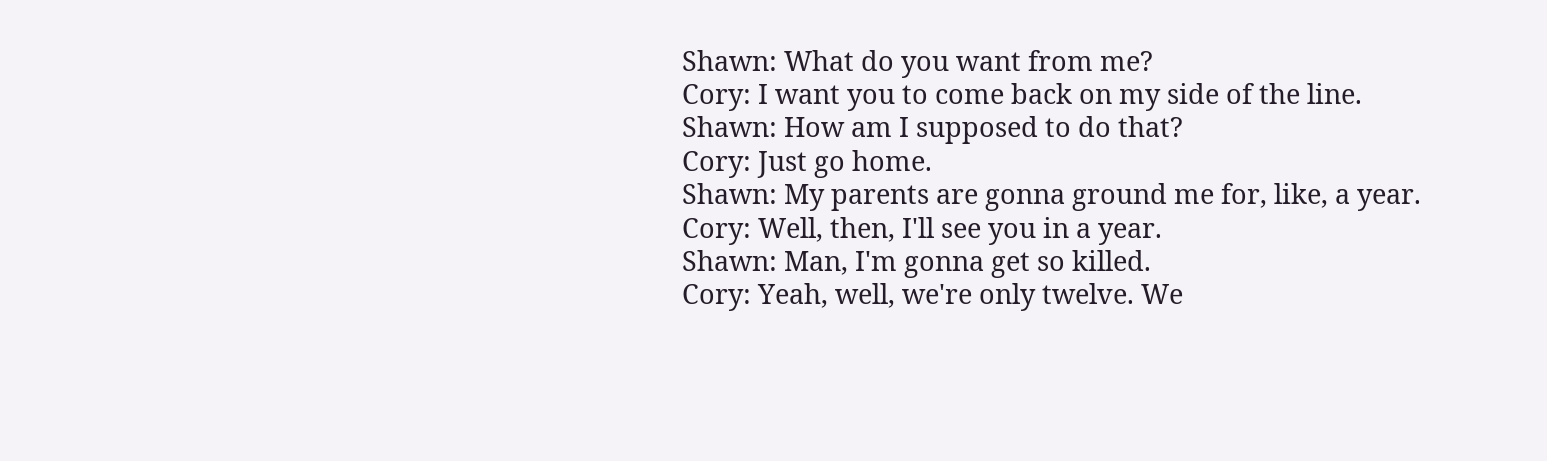Shawn: What do you want from me?
Cory: I want you to come back on my side of the line.
Shawn: How am I supposed to do that?
Cory: Just go home.
Shawn: My parents are gonna ground me for, like, a year.
Cory: Well, then, I'll see you in a year.
Shawn: Man, I'm gonna get so killed.
Cory: Yeah, well, we're only twelve. We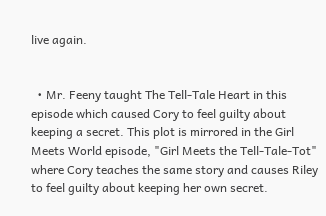live again.


  • Mr. Feeny taught The Tell-Tale Heart in this episode which caused Cory to feel guilty about keeping a secret. This plot is mirrored in the Girl Meets World episode, "Girl Meets the Tell-Tale-Tot" where Cory teaches the same story and causes Riley to feel guilty about keeping her own secret.